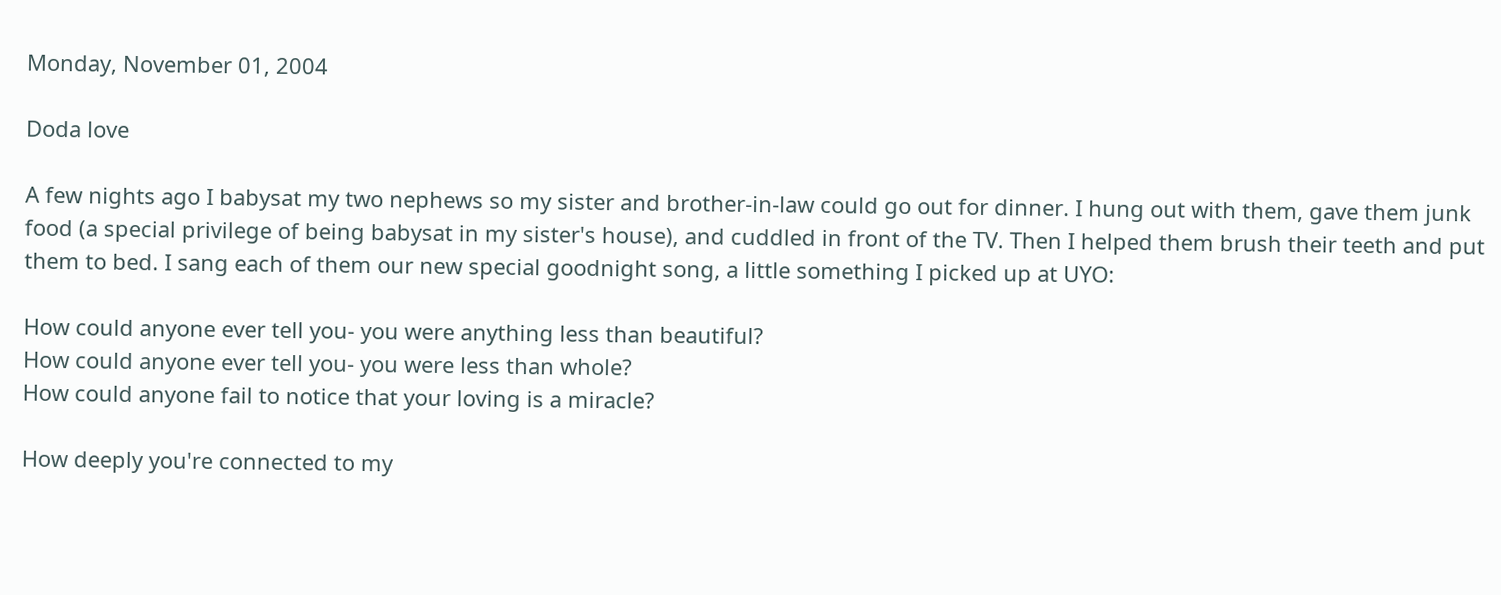Monday, November 01, 2004

Doda love

A few nights ago I babysat my two nephews so my sister and brother-in-law could go out for dinner. I hung out with them, gave them junk food (a special privilege of being babysat in my sister's house), and cuddled in front of the TV. Then I helped them brush their teeth and put them to bed. I sang each of them our new special goodnight song, a little something I picked up at UYO:

How could anyone ever tell you- you were anything less than beautiful?
How could anyone ever tell you- you were less than whole?
How could anyone fail to notice that your loving is a miracle?

How deeply you're connected to my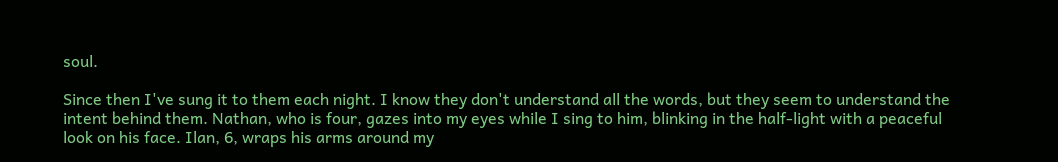soul.

Since then I've sung it to them each night. I know they don't understand all the words, but they seem to understand the intent behind them. Nathan, who is four, gazes into my eyes while I sing to him, blinking in the half-light with a peaceful look on his face. Ilan, 6, wraps his arms around my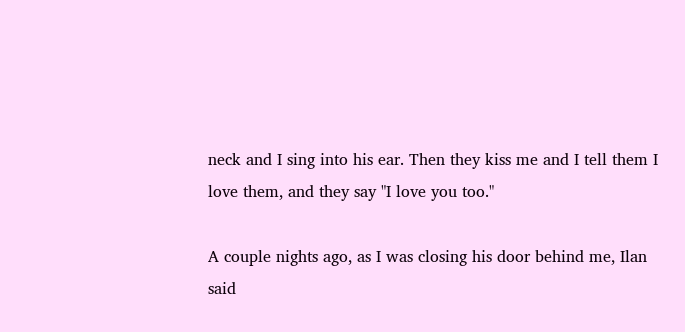neck and I sing into his ear. Then they kiss me and I tell them I love them, and they say "I love you too."

A couple nights ago, as I was closing his door behind me, Ilan said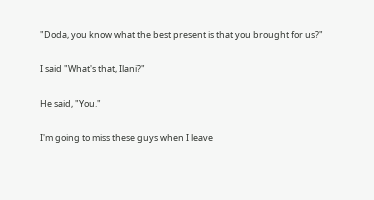"Doda, you know what the best present is that you brought for us?"

I said "What's that, Ilani?"

He said, "You."

I'm going to miss these guys when I leave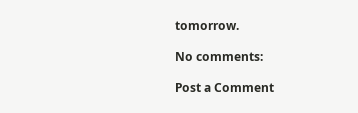tomorrow.

No comments:

Post a Comment